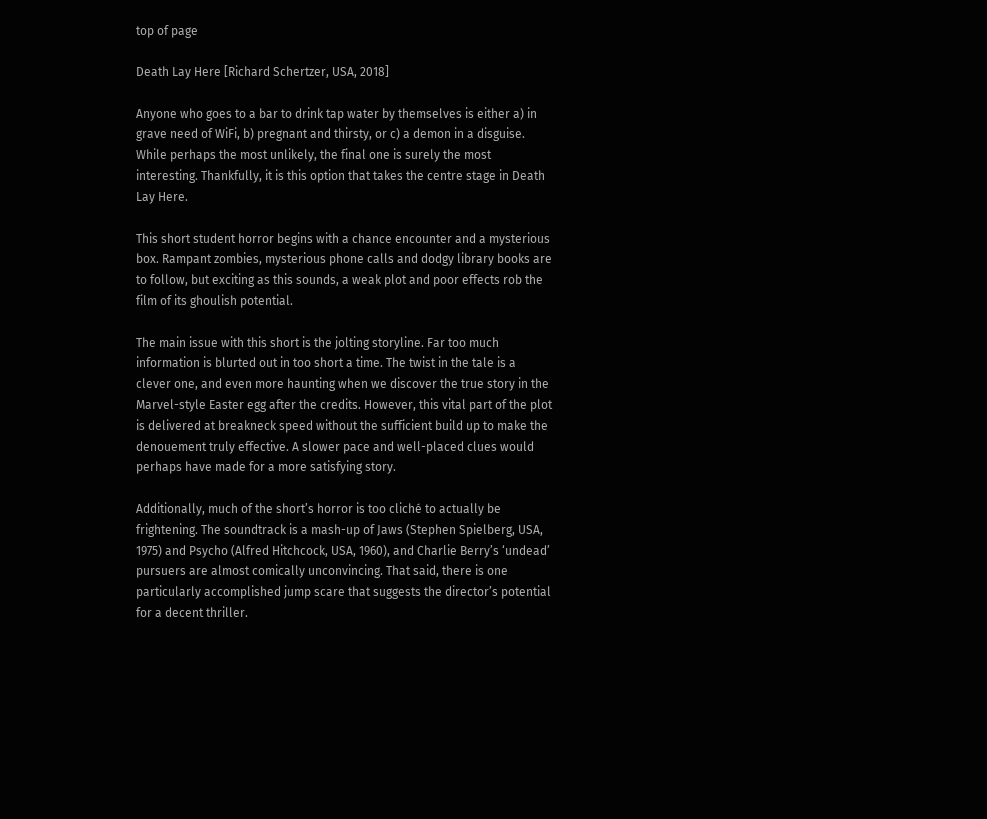top of page

Death Lay Here [Richard Schertzer, USA, 2018]

Anyone who goes to a bar to drink tap water by themselves is either a) in grave need of WiFi, b) pregnant and thirsty, or c) a demon in a disguise. While perhaps the most unlikely, the final one is surely the most interesting. Thankfully, it is this option that takes the centre stage in Death Lay Here.

This short student horror begins with a chance encounter and a mysterious box. Rampant zombies, mysterious phone calls and dodgy library books are to follow, but exciting as this sounds, a weak plot and poor effects rob the film of its ghoulish potential.

The main issue with this short is the jolting storyline. Far too much information is blurted out in too short a time. The twist in the tale is a clever one, and even more haunting when we discover the true story in the Marvel-style Easter egg after the credits. However, this vital part of the plot is delivered at breakneck speed without the sufficient build up to make the denouement truly effective. A slower pace and well-placed clues would perhaps have made for a more satisfying story.

Additionally, much of the short’s horror is too cliché to actually be frightening. The soundtrack is a mash-up of Jaws (Stephen Spielberg, USA, 1975) and Psycho (Alfred Hitchcock, USA, 1960), and Charlie Berry’s ‘undead’ pursuers are almost comically unconvincing. That said, there is one particularly accomplished jump scare that suggests the director’s potential for a decent thriller.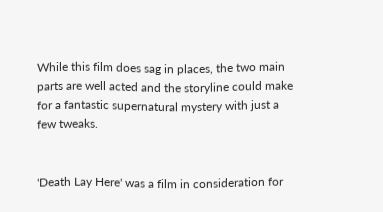While this film does sag in places, the two main parts are well acted and the storyline could make for a fantastic supernatural mystery with just a few tweaks.


'Death Lay Here' was a film in consideration for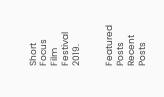Short Focus Film Festival 2019.


Featured Posts
Recent Posts